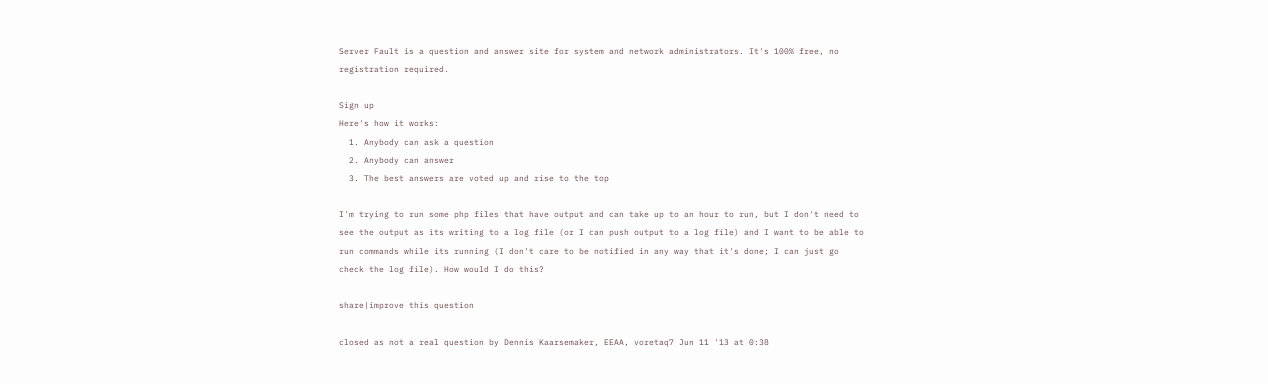Server Fault is a question and answer site for system and network administrators. It's 100% free, no registration required.

Sign up
Here's how it works:
  1. Anybody can ask a question
  2. Anybody can answer
  3. The best answers are voted up and rise to the top

I'm trying to run some php files that have output and can take up to an hour to run, but I don't need to see the output as its writing to a log file (or I can push output to a log file) and I want to be able to run commands while its running (I don't care to be notified in any way that it's done; I can just go check the log file). How would I do this?

share|improve this question

closed as not a real question by Dennis Kaarsemaker, EEAA, voretaq7 Jun 11 '13 at 0:38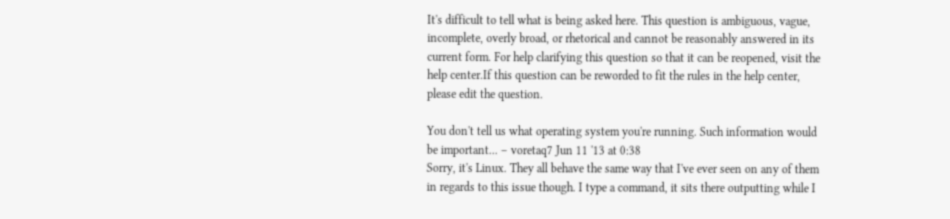It's difficult to tell what is being asked here. This question is ambiguous, vague, incomplete, overly broad, or rhetorical and cannot be reasonably answered in its current form. For help clarifying this question so that it can be reopened, visit the help center.If this question can be reworded to fit the rules in the help center, please edit the question.

You don't tell us what operating system you're running. Such information would be important... – voretaq7 Jun 11 '13 at 0:38
Sorry, it's Linux. They all behave the same way that I've ever seen on any of them in regards to this issue though. I type a command, it sits there outputting while I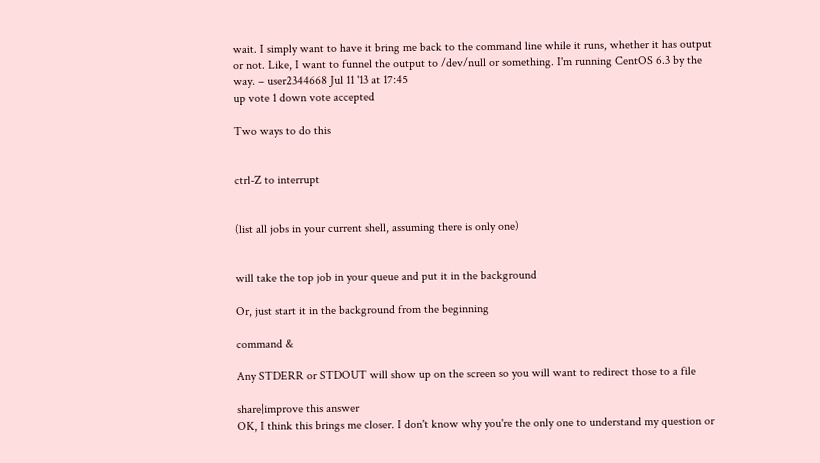wait. I simply want to have it bring me back to the command line while it runs, whether it has output or not. Like, I want to funnel the output to /dev/null or something. I'm running CentOS 6.3 by the way. – user2344668 Jul 11 '13 at 17:45
up vote 1 down vote accepted

Two ways to do this


ctrl-Z to interrupt


(list all jobs in your current shell, assuming there is only one)


will take the top job in your queue and put it in the background

Or, just start it in the background from the beginning

command &

Any STDERR or STDOUT will show up on the screen so you will want to redirect those to a file

share|improve this answer
OK, I think this brings me closer. I don't know why you're the only one to understand my question or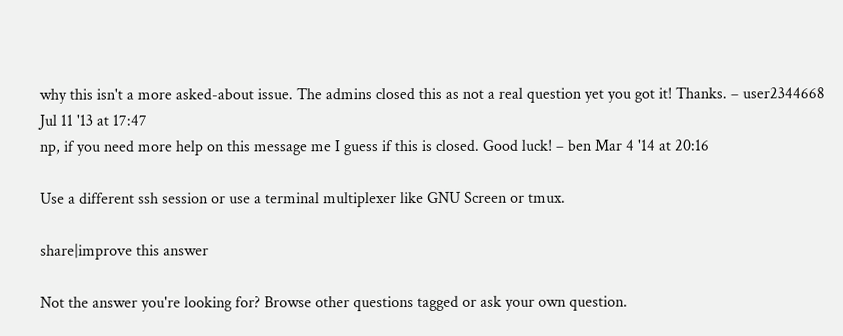why this isn't a more asked-about issue. The admins closed this as not a real question yet you got it! Thanks. – user2344668 Jul 11 '13 at 17:47
np, if you need more help on this message me I guess if this is closed. Good luck! – ben Mar 4 '14 at 20:16

Use a different ssh session or use a terminal multiplexer like GNU Screen or tmux.

share|improve this answer

Not the answer you're looking for? Browse other questions tagged or ask your own question.